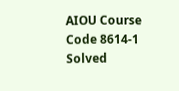AIOU Course Code 8614-1 Solved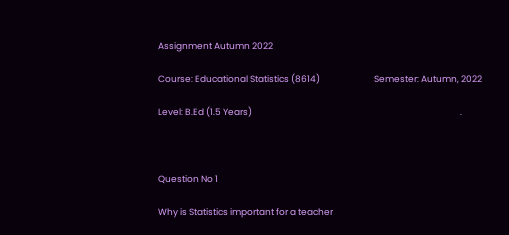Assignment Autumn 2022

Course: Educational Statistics (8614)                           Semester: Autumn, 2022

Level: B.Ed (1.5 Years)                                                                                                        .



Question No 1

Why is Statistics important for a teacher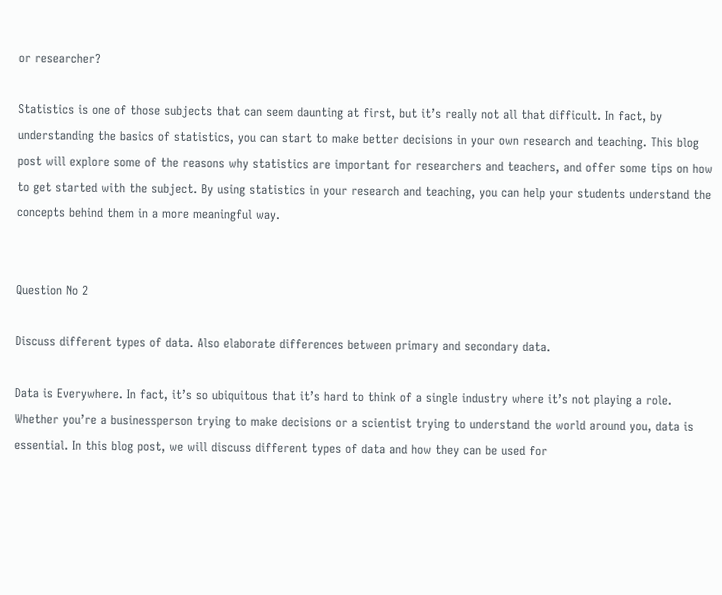or researcher?

Statistics is one of those subjects that can seem daunting at first, but it’s really not all that difficult. In fact, by understanding the basics of statistics, you can start to make better decisions in your own research and teaching. This blog post will explore some of the reasons why statistics are important for researchers and teachers, and offer some tips on how to get started with the subject. By using statistics in your research and teaching, you can help your students understand the concepts behind them in a more meaningful way.


Question No 2

Discuss different types of data. Also elaborate differences between primary and secondary data.

Data is Everywhere. In fact, it’s so ubiquitous that it’s hard to think of a single industry where it’s not playing a role. Whether you’re a businessperson trying to make decisions or a scientist trying to understand the world around you, data is essential. In this blog post, we will discuss different types of data and how they can be used for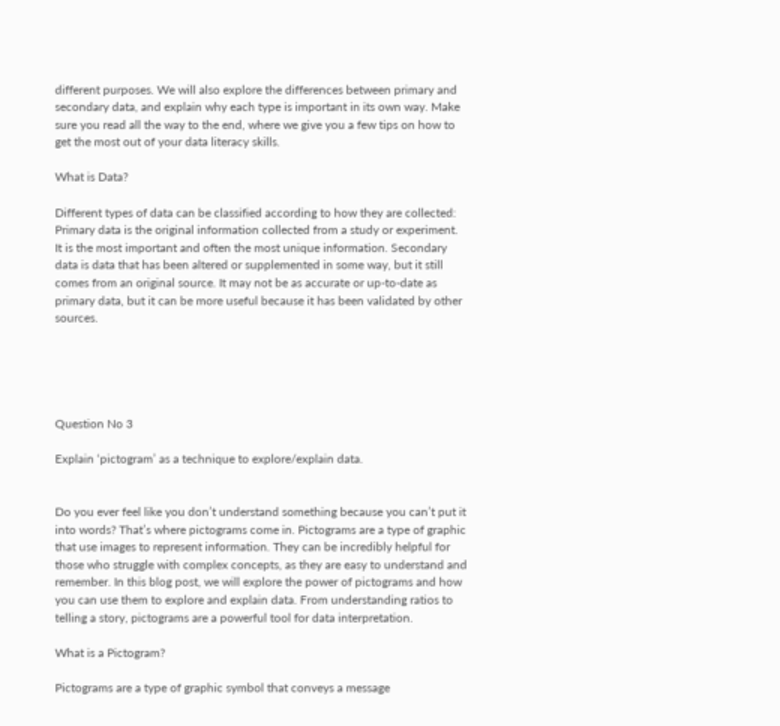different purposes. We will also explore the differences between primary and secondary data, and explain why each type is important in its own way. Make sure you read all the way to the end, where we give you a few tips on how to get the most out of your data literacy skills.

What is Data?

Different types of data can be classified according to how they are collected: Primary data is the original information collected from a study or experiment. It is the most important and often the most unique information. Secondary data is data that has been altered or supplemented in some way, but it still comes from an original source. It may not be as accurate or up-to-date as primary data, but it can be more useful because it has been validated by other sources.





Question No 3

Explain ‘pictogram’ as a technique to explore/explain data.


Do you ever feel like you don’t understand something because you can’t put it into words? That’s where pictograms come in. Pictograms are a type of graphic that use images to represent information. They can be incredibly helpful for those who struggle with complex concepts, as they are easy to understand and remember. In this blog post, we will explore the power of pictograms and how you can use them to explore and explain data. From understanding ratios to telling a story, pictograms are a powerful tool for data interpretation.

What is a Pictogram?

Pictograms are a type of graphic symbol that conveys a message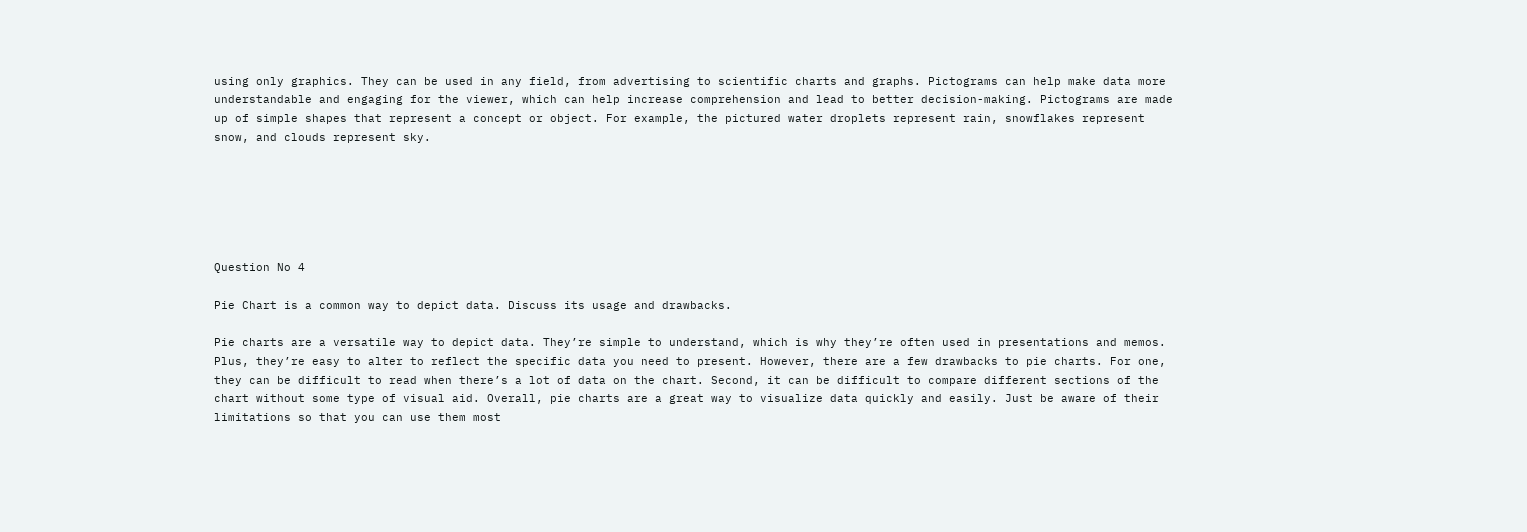using only graphics. They can be used in any field, from advertising to scientific charts and graphs. Pictograms can help make data more understandable and engaging for the viewer, which can help increase comprehension and lead to better decision-making. Pictograms are made up of simple shapes that represent a concept or object. For example, the pictured water droplets represent rain, snowflakes represent snow, and clouds represent sky.






Question No 4

Pie Chart is a common way to depict data. Discuss its usage and drawbacks.

Pie charts are a versatile way to depict data. They’re simple to understand, which is why they’re often used in presentations and memos. Plus, they’re easy to alter to reflect the specific data you need to present. However, there are a few drawbacks to pie charts. For one, they can be difficult to read when there’s a lot of data on the chart. Second, it can be difficult to compare different sections of the chart without some type of visual aid. Overall, pie charts are a great way to visualize data quickly and easily. Just be aware of their limitations so that you can use them most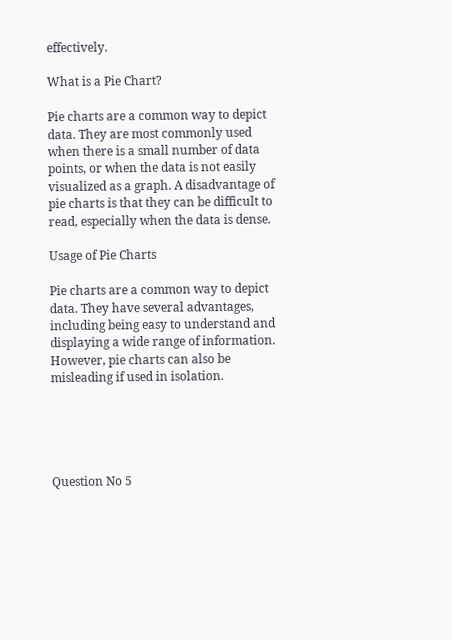effectively.

What is a Pie Chart?

Pie charts are a common way to depict data. They are most commonly used when there is a small number of data points, or when the data is not easily visualized as a graph. A disadvantage of pie charts is that they can be difficult to read, especially when the data is dense.

Usage of Pie Charts

Pie charts are a common way to depict data. They have several advantages, including being easy to understand and displaying a wide range of information. However, pie charts can also be misleading if used in isolation.





Question No 5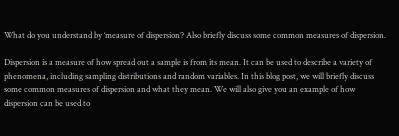What do you understand by ‘measure of dispersion’? Also briefly discuss some common measures of dispersion.

Dispersion is a measure of how spread out a sample is from its mean. It can be used to describe a variety of phenomena, including sampling distributions and random variables. In this blog post, we will briefly discuss some common measures of dispersion and what they mean. We will also give you an example of how dispersion can be used to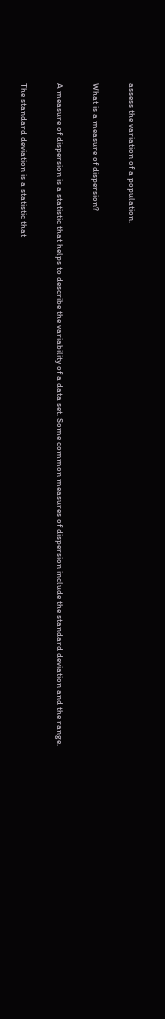assess the variation of a population.

What is a measure of dispersion?

A measure of dispersion is a statistic that helps to describe the variability of a data set. Some common measures of dispersion include the standard deviation and the range.

The standard deviation is a statistic that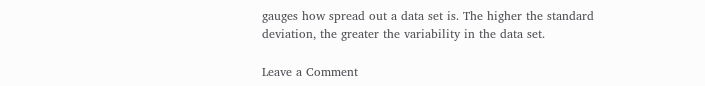gauges how spread out a data set is. The higher the standard deviation, the greater the variability in the data set.

Leave a Comment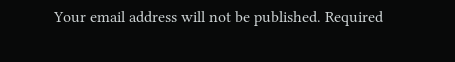Your email address will not be published. Required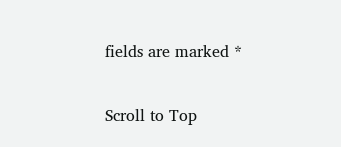fields are marked *

Scroll to Top